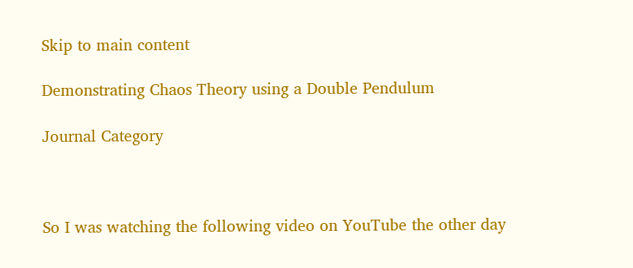Skip to main content

Demonstrating Chaos Theory using a Double Pendulum

Journal Category



So I was watching the following video on YouTube the other day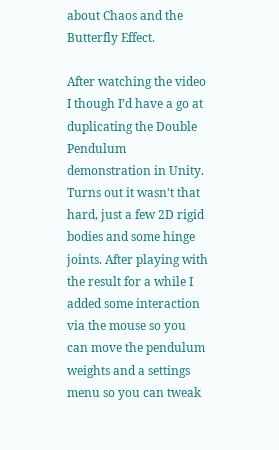about Chaos and the Butterfly Effect.

After watching the video I though I’d have a go at duplicating the Double Pendulum demonstration in Unity. Turns out it wasn't that hard, just a few 2D rigid bodies and some hinge joints. After playing with the result for a while I added some interaction via the mouse so you can move the pendulum weights and a settings menu so you can tweak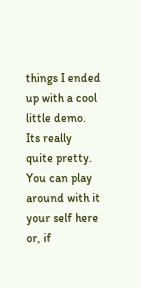things I ended up with a cool little demo. Its really quite pretty. You can play around with it your self here or, if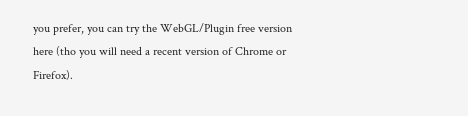you prefer, you can try the WebGL/Plugin free version here (tho you will need a recent version of Chrome or Firefox).